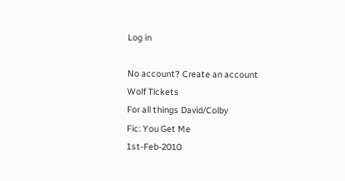Log in

No account? Create an account
Wolf Tickets
For all things David/Colby
Fic: You Get Me
1st-Feb-2010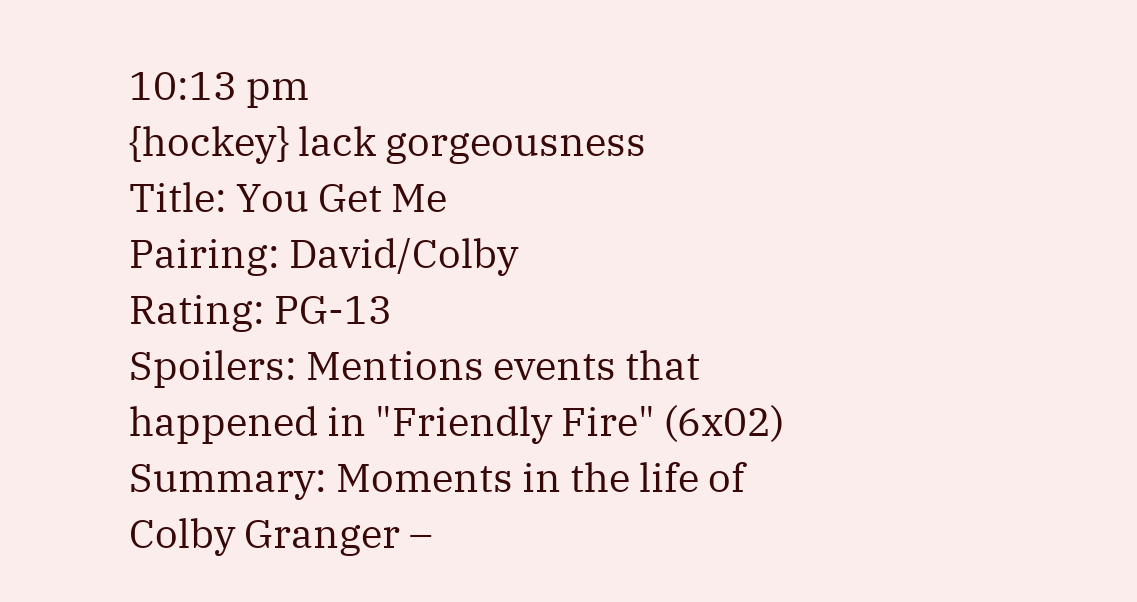10:13 pm
{hockey} lack gorgeousness
Title: You Get Me
Pairing: David/Colby
Rating: PG-13
Spoilers: Mentions events that happened in "Friendly Fire" (6x02)
Summary: Moments in the life of Colby Granger –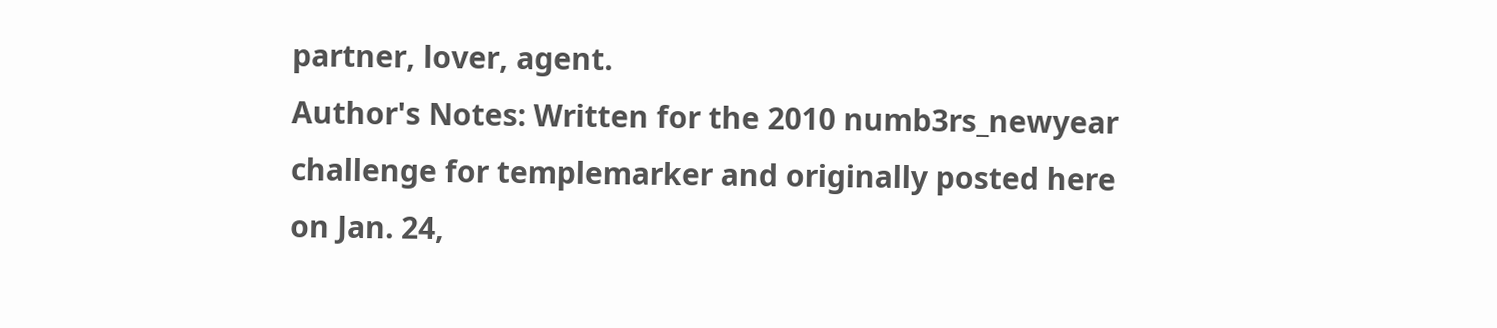partner, lover, agent.
Author's Notes: Written for the 2010 numb3rs_newyear challenge for templemarker and originally posted here on Jan. 24,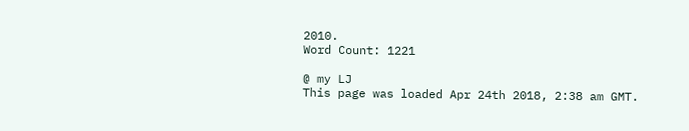2010.
Word Count: 1221

@ my LJ
This page was loaded Apr 24th 2018, 2:38 am GMT.